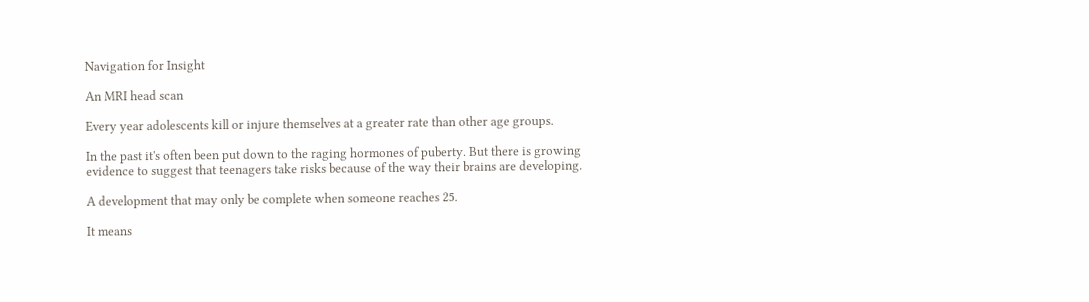Navigation for Insight

An MRI head scan

Every year adolescents kill or injure themselves at a greater rate than other age groups.

In the past it's often been put down to the raging hormones of puberty. But there is growing evidence to suggest that teenagers take risks because of the way their brains are developing.

A development that may only be complete when someone reaches 25.

It means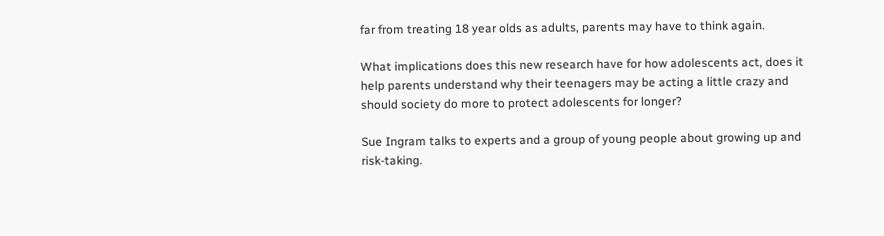far from treating 18 year olds as adults, parents may have to think again.

What implications does this new research have for how adolescents act, does it help parents understand why their teenagers may be acting a little crazy and should society do more to protect adolescents for longer?

Sue Ingram talks to experts and a group of young people about growing up and risk-taking.